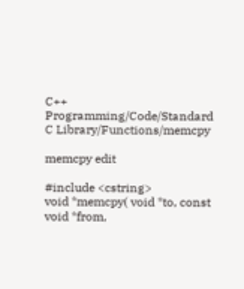C++ Programming/Code/Standard C Library/Functions/memcpy

memcpy edit

#include <cstring>
void *memcpy( void *to, const void *from,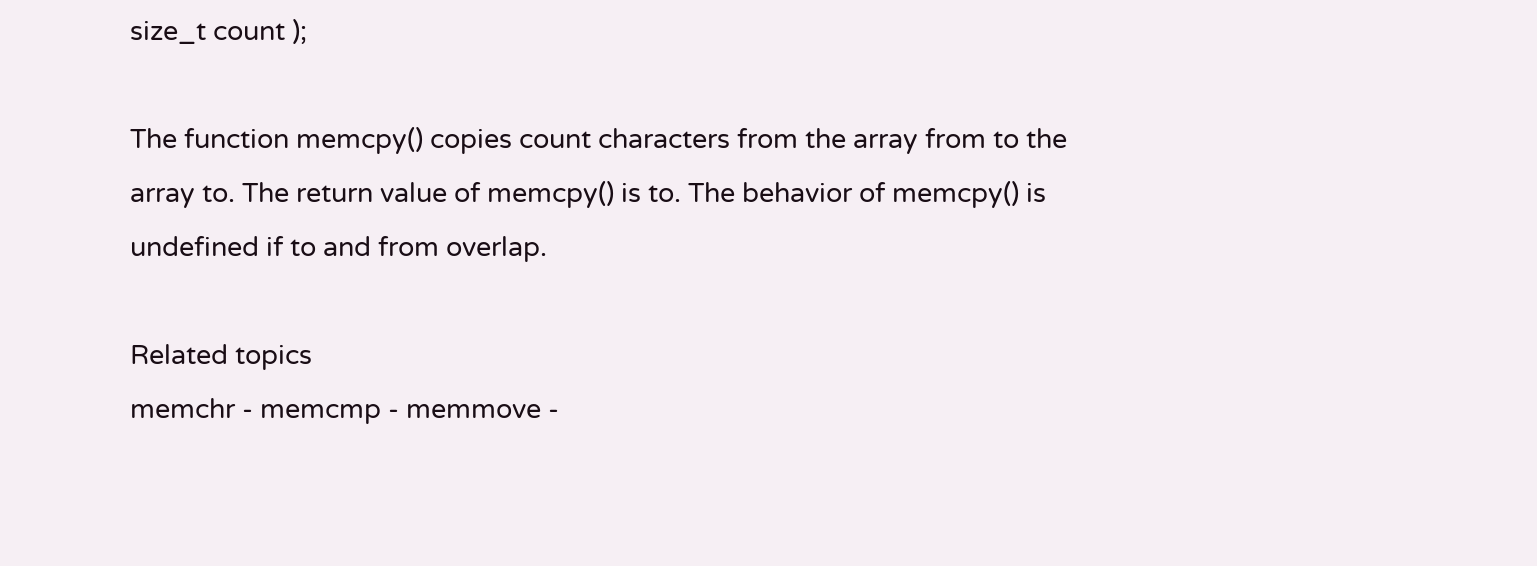size_t count );

The function memcpy() copies count characters from the array from to the array to. The return value of memcpy() is to. The behavior of memcpy() is undefined if to and from overlap.

Related topics
memchr - memcmp - memmove -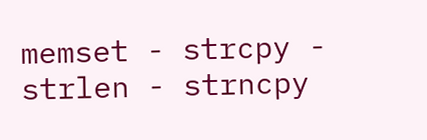memset - strcpy - strlen - strncpy